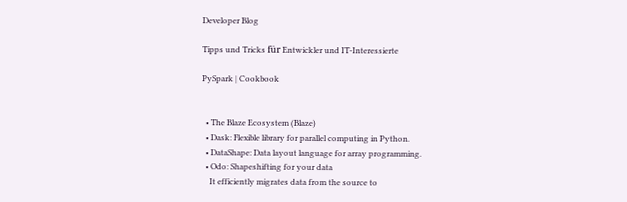Developer Blog

Tipps und Tricks für Entwickler und IT-Interessierte

PySpark | Cookbook


  • The Blaze Ecosystem (Blaze)
  • Dask: Flexible library for parallel computing in Python.
  • DataShape: Data layout language for array programming.
  • Odo: Shapeshifting for your data
    It efficiently migrates data from the source to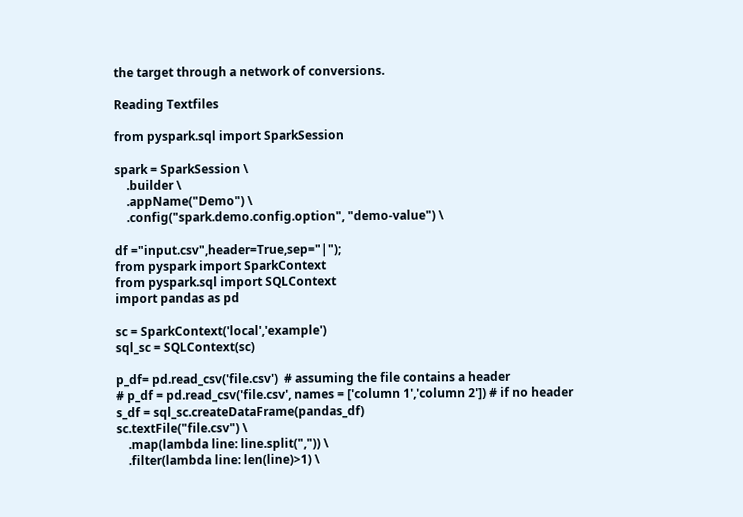the target through a network of conversions.

Reading Textfiles

from pyspark.sql import SparkSession

spark = SparkSession \
    .builder \
    .appName("Demo") \
    .config("spark.demo.config.option", "demo-value") \

df ="input.csv",header=True,sep="|");
from pyspark import SparkContext
from pyspark.sql import SQLContext
import pandas as pd

sc = SparkContext('local','example')
sql_sc = SQLContext(sc)

p_df= pd.read_csv('file.csv')  # assuming the file contains a header
# p_df = pd.read_csv('file.csv', names = ['column 1','column 2']) # if no header
s_df = sql_sc.createDataFrame(pandas_df)
sc.textFile("file.csv") \
    .map(lambda line: line.split(",")) \
    .filter(lambda line: len(line)>1) \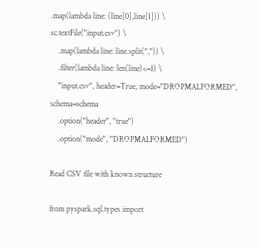.map(lambda line: (line[0],line[1])) \
sc.textFile("input.csv") \
    .map(lambda line: line.split(",")) \
    .filter(lambda line: len(line)<=1) \
    "input.csv", header=True, mode="DROPMALFORMED", schema=schema
    .option("header", "true")
    .option("mode", "DROPMALFORMED")

Read CSV file with known structure

from pyspark.sql.types import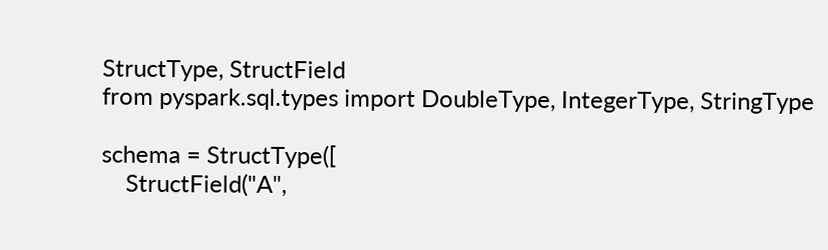StructType, StructField
from pyspark.sql.types import DoubleType, IntegerType, StringType

schema = StructType([
    StructField("A",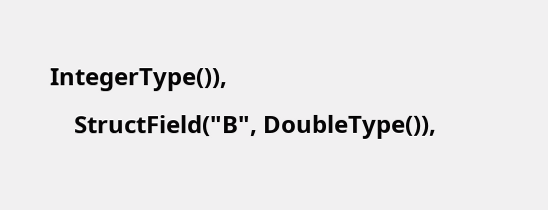IntegerType()),
    StructField("B", DoubleType()),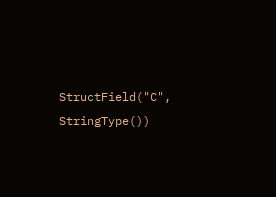StructField("C", StringType())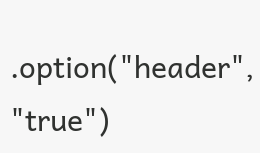.option("header", "true")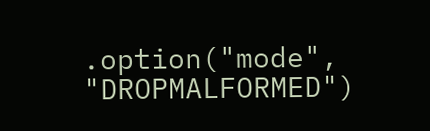.option("mode", "DROPMALFORMED")